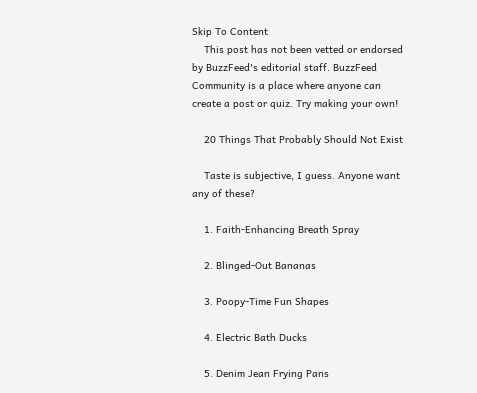Skip To Content
    This post has not been vetted or endorsed by BuzzFeed's editorial staff. BuzzFeed Community is a place where anyone can create a post or quiz. Try making your own!

    20 Things That Probably Should Not Exist

    Taste is subjective, I guess. Anyone want any of these?

    1. Faith-Enhancing Breath Spray

    2. Blinged-Out Bananas

    3. Poopy-Time Fun Shapes

    4. Electric Bath Ducks

    5. Denim Jean Frying Pans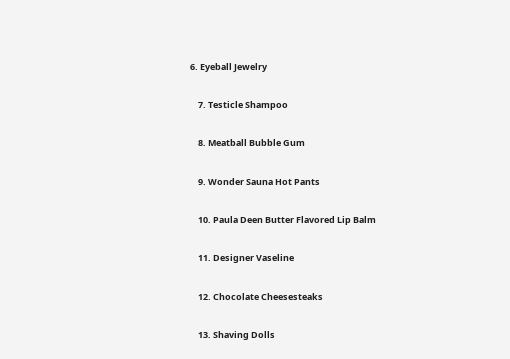6. Eyeball Jewelry

    7. Testicle Shampoo

    8. Meatball Bubble Gum

    9. Wonder Sauna Hot Pants

    10. Paula Deen Butter Flavored Lip Balm

    11. Designer Vaseline

    12. Chocolate Cheesesteaks

    13. Shaving Dolls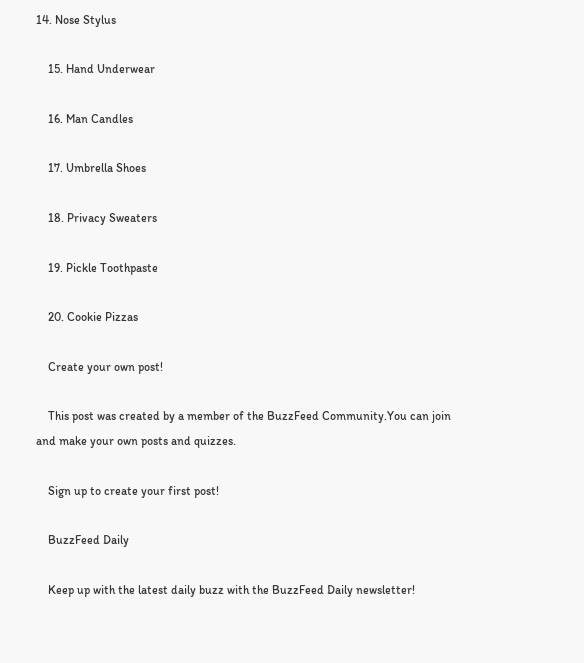14. Nose Stylus

    15. Hand Underwear

    16. Man Candles

    17. Umbrella Shoes

    18. Privacy Sweaters

    19. Pickle Toothpaste

    20. Cookie Pizzas

    Create your own post!

    This post was created by a member of the BuzzFeed Community.You can join and make your own posts and quizzes.

    Sign up to create your first post!

    BuzzFeed Daily

    Keep up with the latest daily buzz with the BuzzFeed Daily newsletter!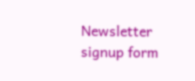Newsletter signup form